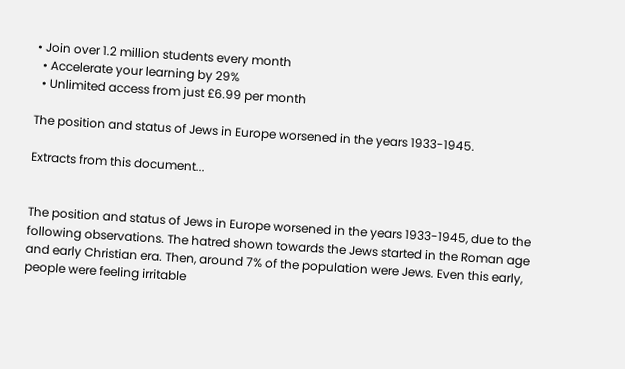• Join over 1.2 million students every month
  • Accelerate your learning by 29%
  • Unlimited access from just £6.99 per month

The position and status of Jews in Europe worsened in the years 1933-1945.

Extracts from this document...


The position and status of Jews in Europe worsened in the years 1933-1945, due to the following observations. The hatred shown towards the Jews started in the Roman age and early Christian era. Then, around 7% of the population were Jews. Even this early, people were feeling irritable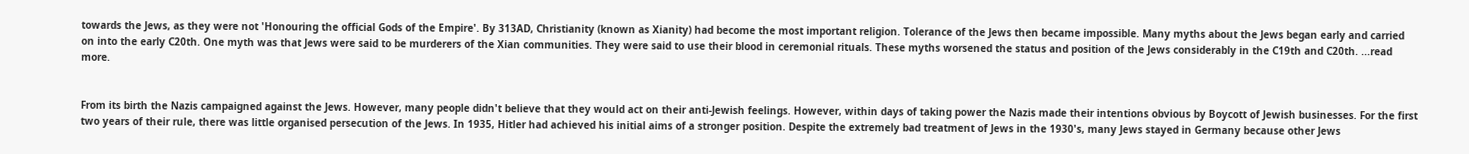towards the Jews, as they were not 'Honouring the official Gods of the Empire'. By 313AD, Christianity (known as Xianity) had become the most important religion. Tolerance of the Jews then became impossible. Many myths about the Jews began early and carried on into the early C20th. One myth was that Jews were said to be murderers of the Xian communities. They were said to use their blood in ceremonial rituals. These myths worsened the status and position of the Jews considerably in the C19th and C20th. ...read more.


From its birth the Nazis campaigned against the Jews. However, many people didn't believe that they would act on their anti-Jewish feelings. However, within days of taking power the Nazis made their intentions obvious by Boycott of Jewish businesses. For the first two years of their rule, there was little organised persecution of the Jews. In 1935, Hitler had achieved his initial aims of a stronger position. Despite the extremely bad treatment of Jews in the 1930's, many Jews stayed in Germany because other Jews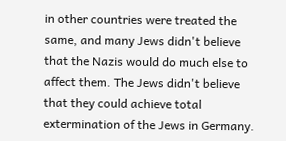in other countries were treated the same, and many Jews didn't believe that the Nazis would do much else to affect them. The Jews didn't believe that they could achieve total extermination of the Jews in Germany.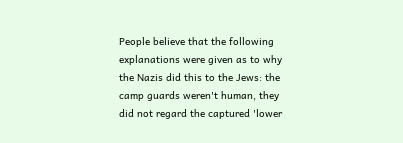People believe that the following explanations were given as to why the Nazis did this to the Jews: the camp guards weren't human, they did not regard the captured 'lower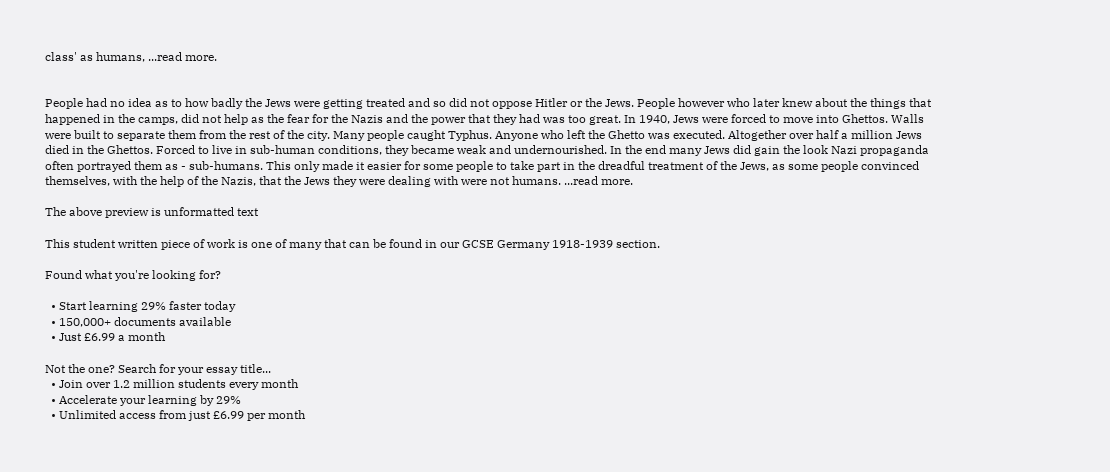class' as humans, ...read more.


People had no idea as to how badly the Jews were getting treated and so did not oppose Hitler or the Jews. People however who later knew about the things that happened in the camps, did not help as the fear for the Nazis and the power that they had was too great. In 1940, Jews were forced to move into Ghettos. Walls were built to separate them from the rest of the city. Many people caught Typhus. Anyone who left the Ghetto was executed. Altogether over half a million Jews died in the Ghettos. Forced to live in sub-human conditions, they became weak and undernourished. In the end many Jews did gain the look Nazi propaganda often portrayed them as - sub-humans. This only made it easier for some people to take part in the dreadful treatment of the Jews, as some people convinced themselves, with the help of the Nazis, that the Jews they were dealing with were not humans. ...read more.

The above preview is unformatted text

This student written piece of work is one of many that can be found in our GCSE Germany 1918-1939 section.

Found what you're looking for?

  • Start learning 29% faster today
  • 150,000+ documents available
  • Just £6.99 a month

Not the one? Search for your essay title...
  • Join over 1.2 million students every month
  • Accelerate your learning by 29%
  • Unlimited access from just £6.99 per month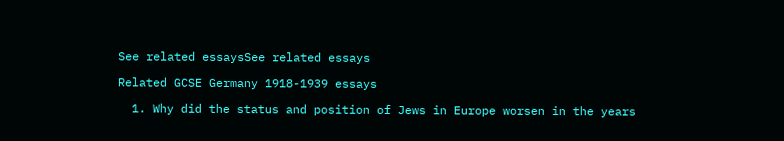See related essaysSee related essays

Related GCSE Germany 1918-1939 essays

  1. Why did the status and position of Jews in Europe worsen in the years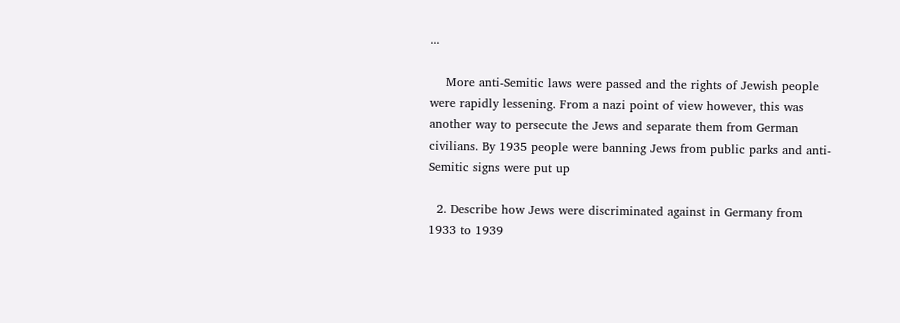...

    More anti-Semitic laws were passed and the rights of Jewish people were rapidly lessening. From a nazi point of view however, this was another way to persecute the Jews and separate them from German civilians. By 1935 people were banning Jews from public parks and anti-Semitic signs were put up

  2. Describe how Jews were discriminated against in Germany from 1933 to 1939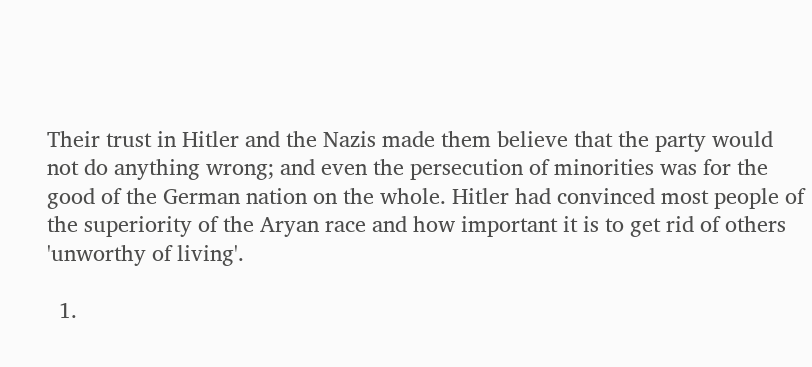Their trust in Hitler and the Nazis made them believe that the party would not do anything wrong; and even the persecution of minorities was for the good of the German nation on the whole. Hitler had convinced most people of the superiority of the Aryan race and how important it is to get rid of others 'unworthy of living'.

  1.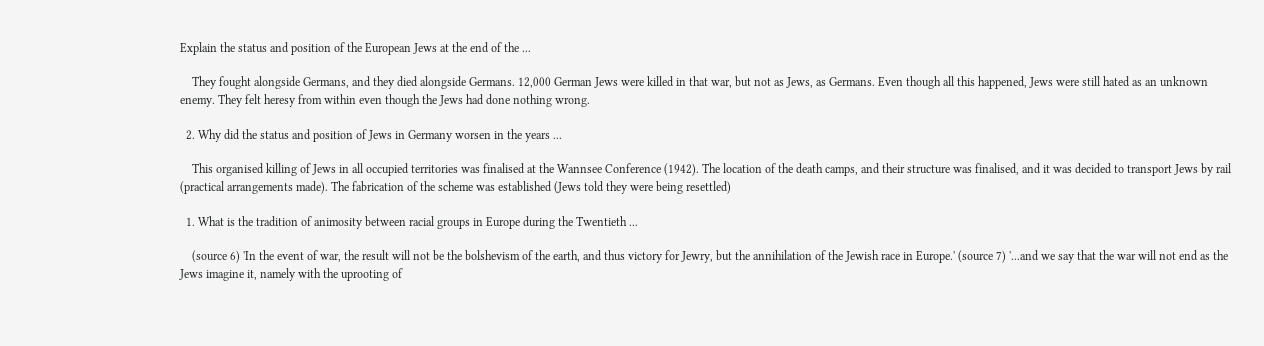Explain the status and position of the European Jews at the end of the ...

    They fought alongside Germans, and they died alongside Germans. 12,000 German Jews were killed in that war, but not as Jews, as Germans. Even though all this happened, Jews were still hated as an unknown enemy. They felt heresy from within even though the Jews had done nothing wrong.

  2. Why did the status and position of Jews in Germany worsen in the years ...

    This organised killing of Jews in all occupied territories was finalised at the Wannsee Conference (1942). The location of the death camps, and their structure was finalised, and it was decided to transport Jews by rail (practical arrangements made). The fabrication of the scheme was established (Jews told they were being resettled)

  1. What is the tradition of animosity between racial groups in Europe during the Twentieth ...

    (source 6) 'In the event of war, the result will not be the bolshevism of the earth, and thus victory for Jewry, but the annihilation of the Jewish race in Europe.' (source 7) '...and we say that the war will not end as the Jews imagine it, namely with the uprooting of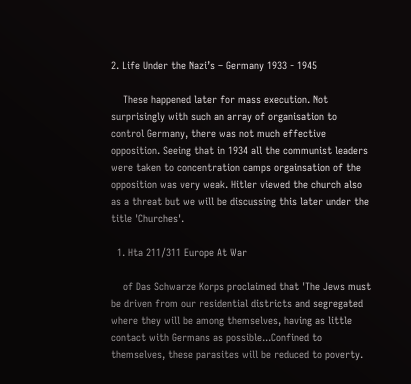2. Life Under the Nazi’s – Germany 1933 - 1945

    These happened later for mass execution. Not surprisingly with such an array of organisation to control Germany, there was not much effective opposition. Seeing that in 1934 all the communist leaders were taken to concentration camps orgainsation of the opposition was very weak. Hitler viewed the church also as a threat but we will be discussing this later under the title 'Churches'.

  1. Hta 211/311 Europe At War

    of Das Schwarze Korps proclaimed that 'The Jews must be driven from our residential districts and segregated where they will be among themselves, having as little contact with Germans as possible...Confined to themselves, these parasites will be reduced to poverty.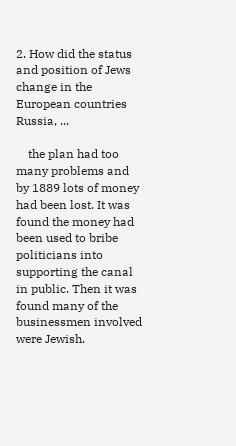2. How did the status and position of Jews change in the European countries Russia, ...

    the plan had too many problems and by 1889 lots of money had been lost. It was found the money had been used to bribe politicians into supporting the canal in public. Then it was found many of the businessmen involved were Jewish.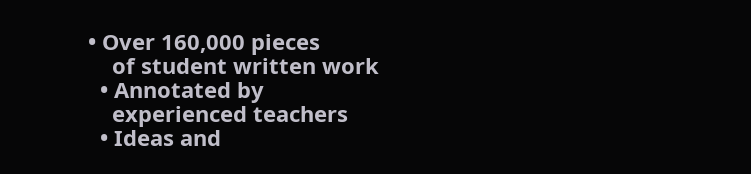• Over 160,000 pieces
    of student written work
  • Annotated by
    experienced teachers
  • Ideas and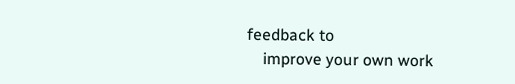feedback to
    improve your own work